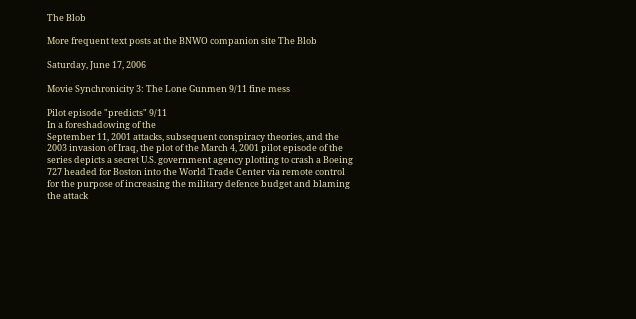The Blob

More frequent text posts at the BNWO companion site The Blob

Saturday, June 17, 2006

Movie Synchronicity 3: The Lone Gunmen 9/11 fine mess

Pilot episode "predicts" 9/11
In a foreshadowing of the
September 11, 2001 attacks, subsequent conspiracy theories, and the 2003 invasion of Iraq, the plot of the March 4, 2001 pilot episode of the series depicts a secret U.S. government agency plotting to crash a Boeing 727 headed for Boston into the World Trade Center via remote control for the purpose of increasing the military defence budget and blaming the attack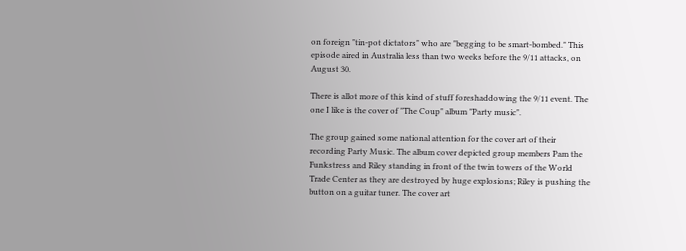on foreign "tin-pot dictators" who are "begging to be smart-bombed." This episode aired in Australia less than two weeks before the 9/11 attacks, on August 30.

There is allot more of this kind of stuff foreshaddowing the 9/11 event. The one I like is the cover of "The Coup" album "Party music".

The group gained some national attention for the cover art of their recording Party Music. The album cover depicted group members Pam the Funkstress and Riley standing in front of the twin towers of the World Trade Center as they are destroyed by huge explosions; Riley is pushing the button on a guitar tuner. The cover art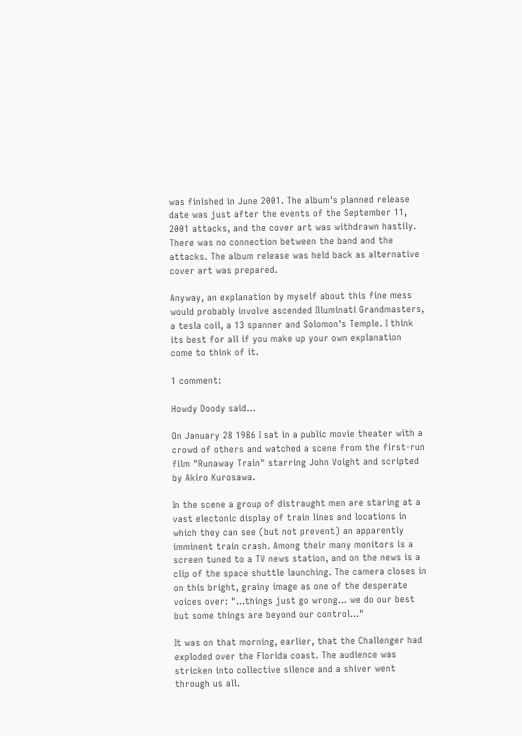was finished in June 2001. The album's planned release date was just after the events of the September 11, 2001 attacks, and the cover art was withdrawn hastily. There was no connection between the band and the attacks. The album release was held back as alternative cover art was prepared.

Anyway, an explanation by myself about this fine mess would probably involve ascended Illuminati Grandmasters, a tesla coil, a 13 spanner and Solomon's Temple. I think its best for all if you make up your own explanation come to think of it.

1 comment:

Howdy Doody said...

On January 28 1986 I sat in a public movie theater with a crowd of others and watched a scene from the first-run film "Runaway Train" starring John Voight and scripted by Akiro Kurosawa.

In the scene a group of distraught men are staring at a vast electonic display of train lines and locations in which they can see (but not prevent) an apparently imminent train crash. Among their many monitors is a screen tuned to a TV news station, and on the news is a clip of the space shuttle launching. The camera closes in on this bright, grainy image as one of the desperate voices over: "...things just go wrong... we do our best but some things are beyond our control..."

It was on that morning, earlier, that the Challenger had exploded over the Florida coast. The audience was stricken into collective silence and a shiver went through us all.